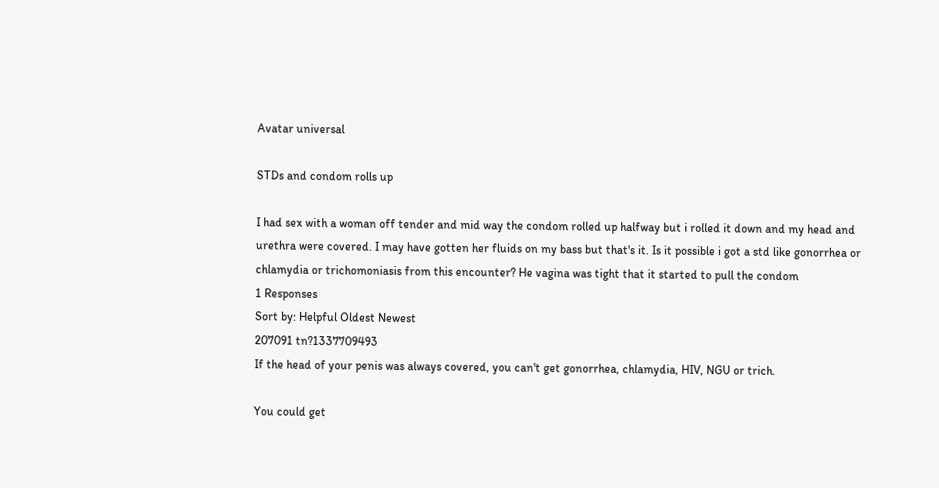Avatar universal

STDs and condom rolls up

I had sex with a woman off tender and mid way the condom rolled up halfway but i rolled it down and my head and urethra were covered. I may have gotten her fluids on my bass but that's it. Is it possible i got a std like gonorrhea or chlamydia or trichomoniasis from this encounter? He vagina was tight that it started to pull the condom
1 Responses
Sort by: Helpful Oldest Newest
207091 tn?1337709493
If the head of your penis was always covered, you can't get gonorrhea, chlamydia, HIV, NGU or trich.

You could get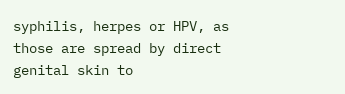syphilis, herpes or HPV, as those are spread by direct genital skin to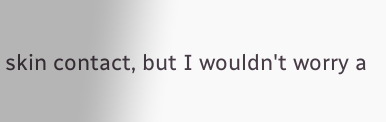skin contact, but I wouldn't worry a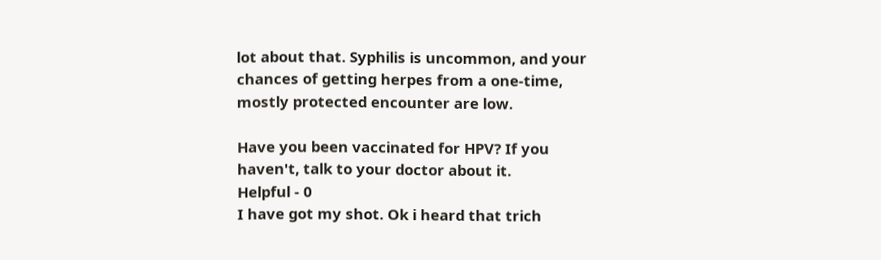lot about that. Syphilis is uncommon, and your chances of getting herpes from a one-time, mostly protected encounter are low.

Have you been vaccinated for HPV? If you haven't, talk to your doctor about it.
Helpful - 0
I have got my shot. Ok i heard that trich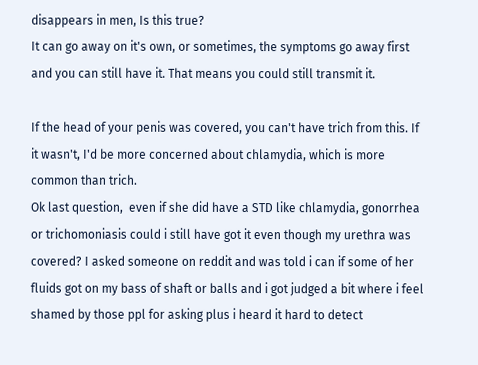disappears in men, Is this true?
It can go away on it's own, or sometimes, the symptoms go away first and you can still have it. That means you could still transmit it.

If the head of your penis was covered, you can't have trich from this. If it wasn't, I'd be more concerned about chlamydia, which is more common than trich.
Ok last question,  even if she did have a STD like chlamydia, gonorrhea or trichomoniasis could i still have got it even though my urethra was covered? I asked someone on reddit and was told i can if some of her fluids got on my bass of shaft or balls and i got judged a bit where i feel shamed by those ppl for asking plus i heard it hard to detect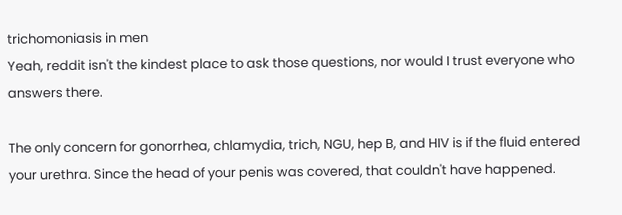trichomoniasis in men
Yeah, reddit isn't the kindest place to ask those questions, nor would I trust everyone who answers there.

The only concern for gonorrhea, chlamydia, trich, NGU, hep B, and HIV is if the fluid entered your urethra. Since the head of your penis was covered, that couldn't have happened.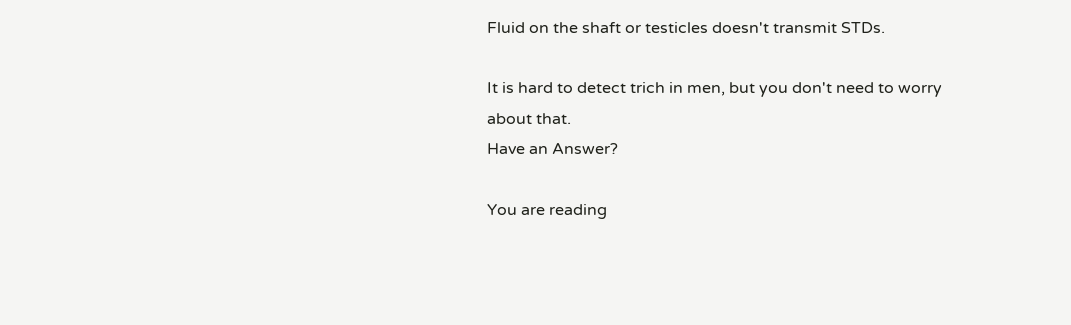Fluid on the shaft or testicles doesn't transmit STDs.

It is hard to detect trich in men, but you don't need to worry about that.
Have an Answer?

You are reading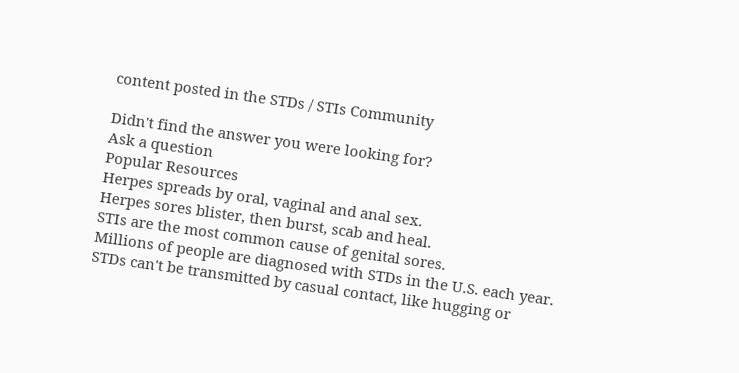content posted in the STDs / STIs Community

Didn't find the answer you were looking for?
Ask a question
Popular Resources
Herpes spreads by oral, vaginal and anal sex.
Herpes sores blister, then burst, scab and heal.
STIs are the most common cause of genital sores.
Millions of people are diagnosed with STDs in the U.S. each year.
STDs can't be transmitted by casual contact, like hugging or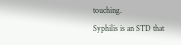touching.
Syphilis is an STD that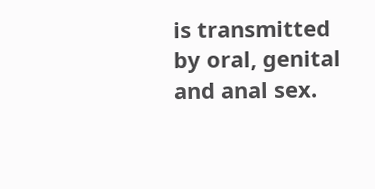is transmitted by oral, genital and anal sex.